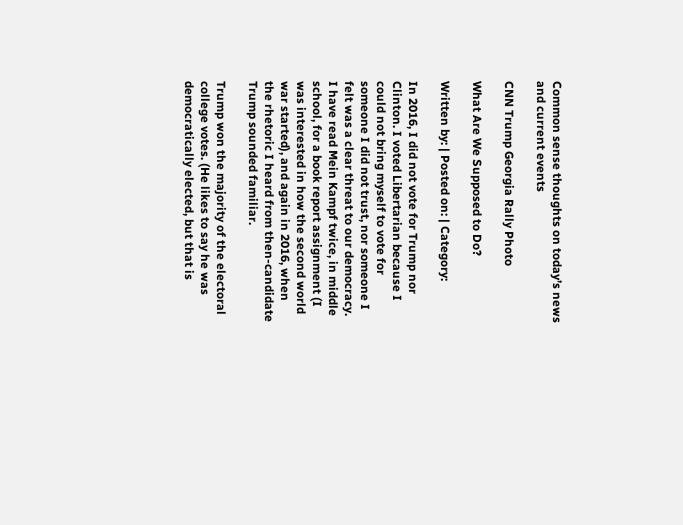Common sense thoughts on today’s news and current events

CNN Trump Georgia Rally Photo

What Are We Supposed to Do?

Written by: | Posted on: | Category:

In 2016, I did not vote for Trump nor Clinton. I voted Libertarian because I could not bring myself to vote for someone I did not trust, nor someone I felt was a clear threat to our democracy. I have read Mein Kampf twice, in middle school, for a book report assignment (I was interested in how the second world war started), and again in 2016, when the rhetoric I heard from then-candidate Trump sounded familiar.

Trump won the majority of the electoral college votes. (He likes to say he was democratically elected, but that is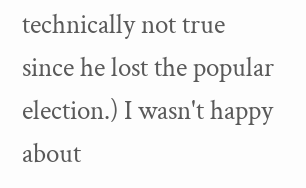technically not true since he lost the popular election.) I wasn't happy about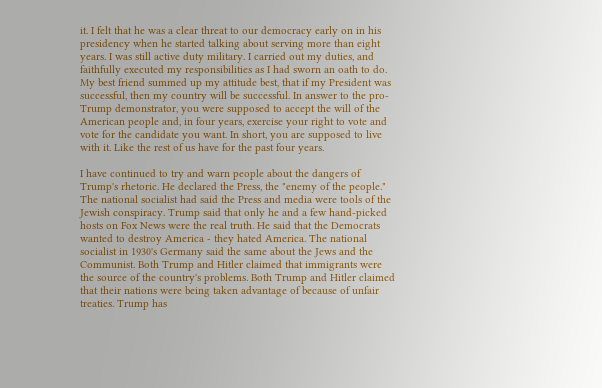it. I felt that he was a clear threat to our democracy early on in his presidency when he started talking about serving more than eight years. I was still active duty military. I carried out my duties, and faithfully executed my responsibilities as I had sworn an oath to do. My best friend summed up my attitude best, that if my President was successful, then my country will be successful. In answer to the pro-Trump demonstrator, you were supposed to accept the will of the American people and, in four years, exercise your right to vote and vote for the candidate you want. In short, you are supposed to live with it. Like the rest of us have for the past four years.

I have continued to try and warn people about the dangers of Trump's rhetoric. He declared the Press, the "enemy of the people." The national socialist had said the Press and media were tools of the Jewish conspiracy. Trump said that only he and a few hand-picked hosts on Fox News were the real truth. He said that the Democrats wanted to destroy America - they hated America. The national socialist in 1930's Germany said the same about the Jews and the Communist. Both Trump and Hitler claimed that immigrants were the source of the country's problems. Both Trump and Hitler claimed that their nations were being taken advantage of because of unfair treaties. Trump has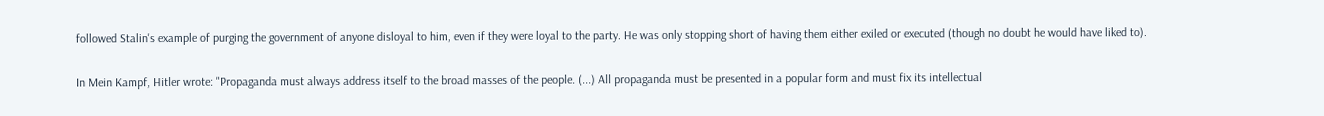followed Stalin's example of purging the government of anyone disloyal to him, even if they were loyal to the party. He was only stopping short of having them either exiled or executed (though no doubt he would have liked to).

In Mein Kampf, Hitler wrote: "Propaganda must always address itself to the broad masses of the people. (...) All propaganda must be presented in a popular form and must fix its intellectual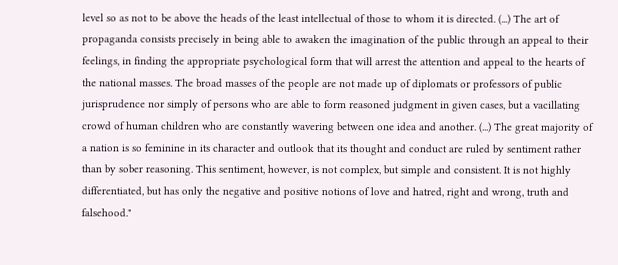level so as not to be above the heads of the least intellectual of those to whom it is directed. (...) The art of propaganda consists precisely in being able to awaken the imagination of the public through an appeal to their feelings, in finding the appropriate psychological form that will arrest the attention and appeal to the hearts of the national masses. The broad masses of the people are not made up of diplomats or professors of public jurisprudence nor simply of persons who are able to form reasoned judgment in given cases, but a vacillating crowd of human children who are constantly wavering between one idea and another. (...) The great majority of a nation is so feminine in its character and outlook that its thought and conduct are ruled by sentiment rather than by sober reasoning. This sentiment, however, is not complex, but simple and consistent. It is not highly differentiated, but has only the negative and positive notions of love and hatred, right and wrong, truth and falsehood."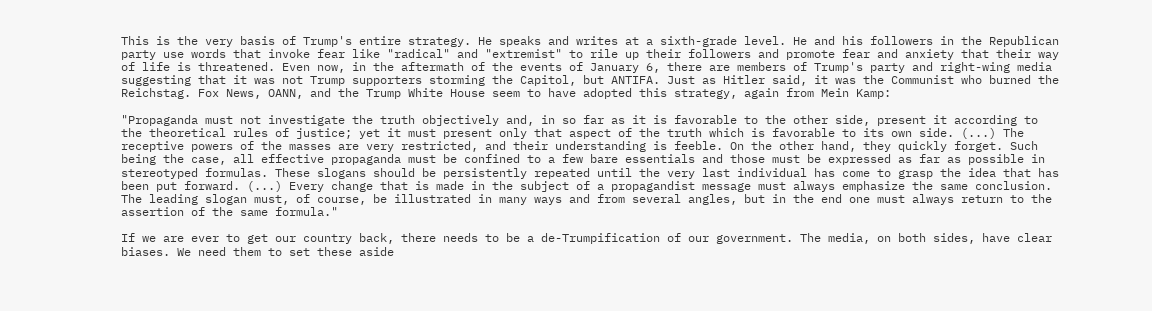This is the very basis of Trump's entire strategy. He speaks and writes at a sixth-grade level. He and his followers in the Republican party use words that invoke fear like "radical" and "extremist" to rile up their followers and promote fear and anxiety that their way of life is threatened. Even now, in the aftermath of the events of January 6, there are members of Trump's party and right-wing media suggesting that it was not Trump supporters storming the Capitol, but ANTIFA. Just as Hitler said, it was the Communist who burned the Reichstag. Fox News, OANN, and the Trump White House seem to have adopted this strategy, again from Mein Kamp:

"Propaganda must not investigate the truth objectively and, in so far as it is favorable to the other side, present it according to the theoretical rules of justice; yet it must present only that aspect of the truth which is favorable to its own side. (...) The receptive powers of the masses are very restricted, and their understanding is feeble. On the other hand, they quickly forget. Such being the case, all effective propaganda must be confined to a few bare essentials and those must be expressed as far as possible in stereotyped formulas. These slogans should be persistently repeated until the very last individual has come to grasp the idea that has been put forward. (...) Every change that is made in the subject of a propagandist message must always emphasize the same conclusion. The leading slogan must, of course, be illustrated in many ways and from several angles, but in the end one must always return to the assertion of the same formula."

If we are ever to get our country back, there needs to be a de-Trumpification of our government. The media, on both sides, have clear biases. We need them to set these aside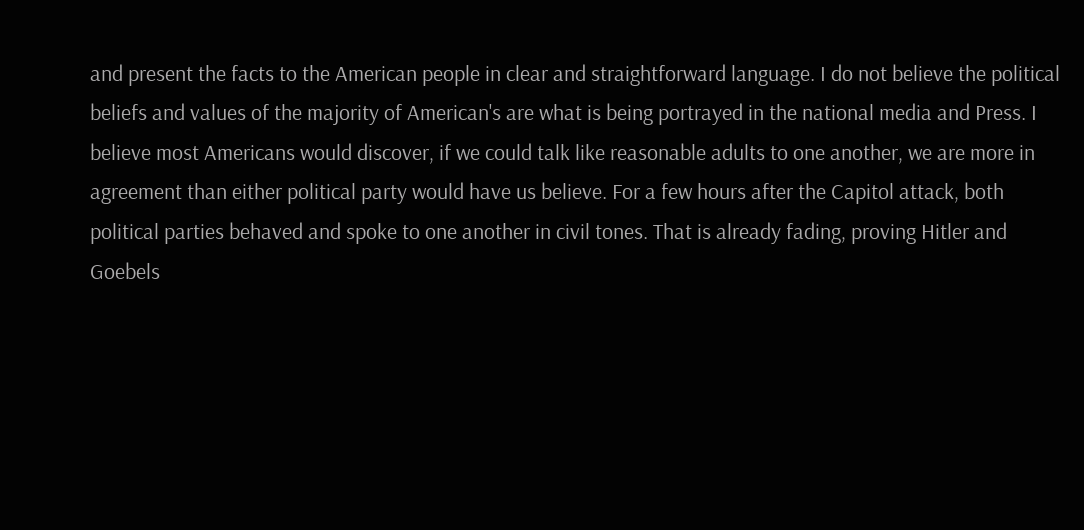and present the facts to the American people in clear and straightforward language. I do not believe the political beliefs and values of the majority of American's are what is being portrayed in the national media and Press. I believe most Americans would discover, if we could talk like reasonable adults to one another, we are more in agreement than either political party would have us believe. For a few hours after the Capitol attack, both political parties behaved and spoke to one another in civil tones. That is already fading, proving Hitler and Goebels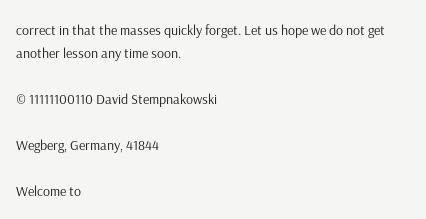correct in that the masses quickly forget. Let us hope we do not get another lesson any time soon.

© 11111100110 David Stempnakowski

Wegberg, Germany, 41844

Welcome to